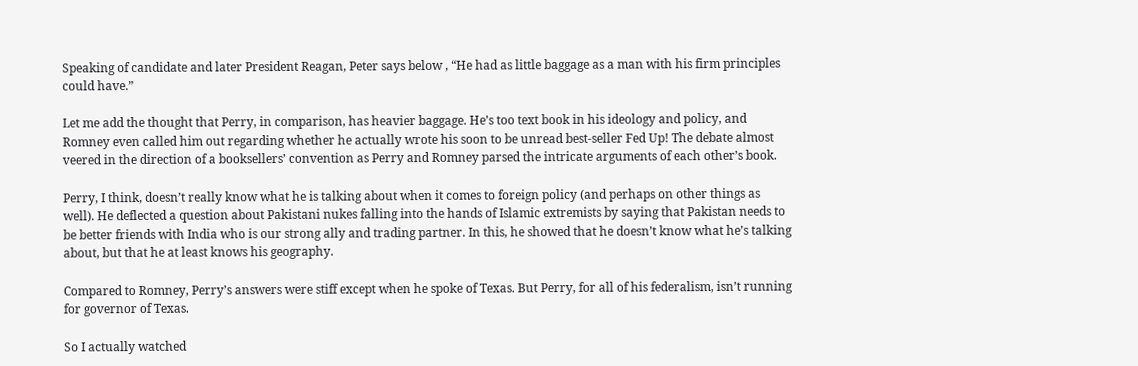Speaking of candidate and later President Reagan, Peter says below , “He had as little baggage as a man with his firm principles could have.”

Let me add the thought that Perry, in comparison, has heavier baggage. He’s too text book in his ideology and policy, and Romney even called him out regarding whether he actually wrote his soon to be unread best-seller Fed Up! The debate almost veered in the direction of a booksellers’ convention as Perry and Romney parsed the intricate arguments of each other’s book.

Perry, I think, doesn’t really know what he is talking about when it comes to foreign policy (and perhaps on other things as well). He deflected a question about Pakistani nukes falling into the hands of Islamic extremists by saying that Pakistan needs to be better friends with India who is our strong ally and trading partner. In this, he showed that he doesn’t know what he’s talking about, but that he at least knows his geography.

Compared to Romney, Perry’s answers were stiff except when he spoke of Texas. But Perry, for all of his federalism, isn’t running for governor of Texas.

So I actually watched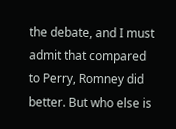the debate, and I must admit that compared to Perry, Romney did better. But who else is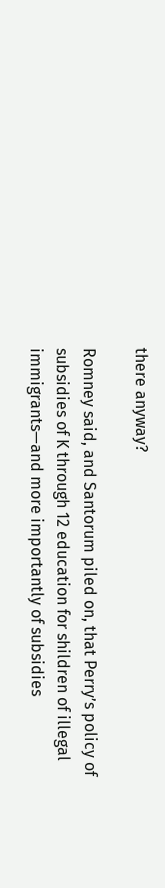there anyway?

Romney said, and Santorum piled on, that Perry’s policy of subsidies of K through 12 education for shildren of illegal immigrants—and more importantly of subsidies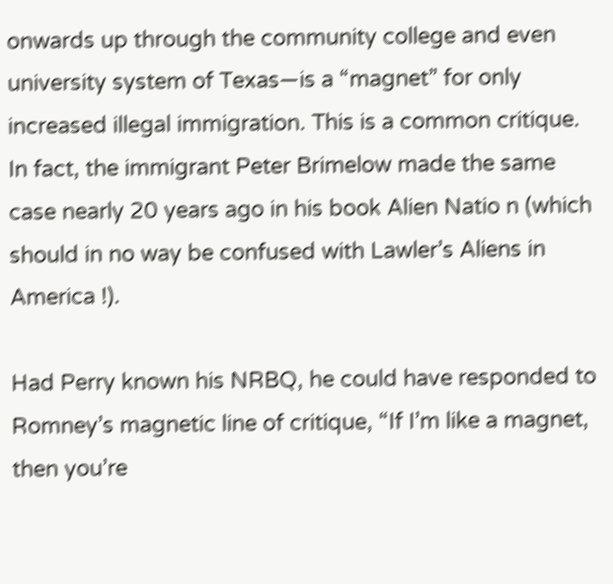onwards up through the community college and even university system of Texas—is a “magnet” for only increased illegal immigration. This is a common critique. In fact, the immigrant Peter Brimelow made the same case nearly 20 years ago in his book Alien Natio n (which should in no way be confused with Lawler’s Aliens in America !).

Had Perry known his NRBQ, he could have responded to Romney’s magnetic line of critique, “If I’m like a magnet, then you’re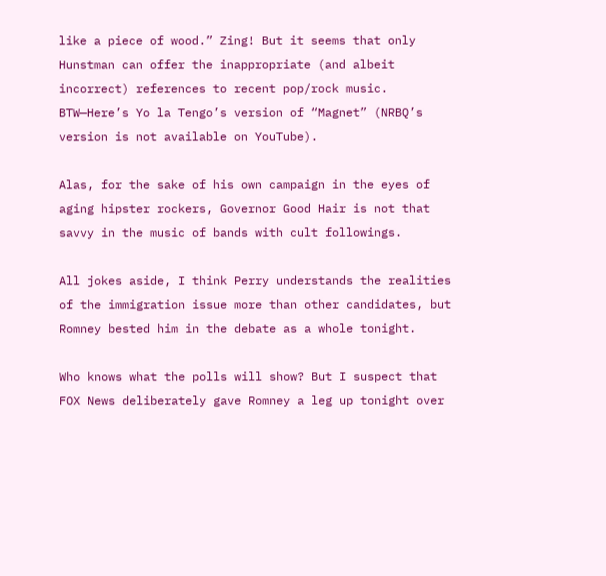like a piece of wood.” Zing! But it seems that only Hunstman can offer the inappropriate (and albeit incorrect) references to recent pop/rock music. BTW—Here’s Yo la Tengo’s version of “Magnet” (NRBQ’s version is not available on YouTube).

Alas, for the sake of his own campaign in the eyes of aging hipster rockers, Governor Good Hair is not that savvy in the music of bands with cult followings.

All jokes aside, I think Perry understands the realities of the immigration issue more than other candidates, but Romney bested him in the debate as a whole tonight.

Who knows what the polls will show? But I suspect that FOX News deliberately gave Romney a leg up tonight over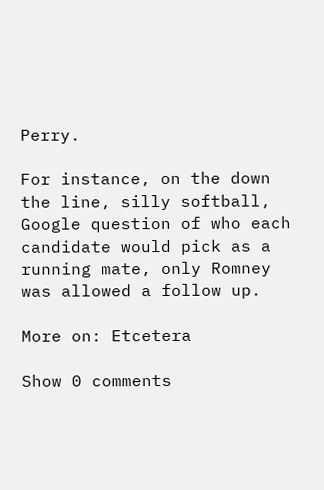Perry.

For instance, on the down the line, silly softball, Google question of who each candidate would pick as a running mate, only Romney was allowed a follow up.

More on: Etcetera

Show 0 comments